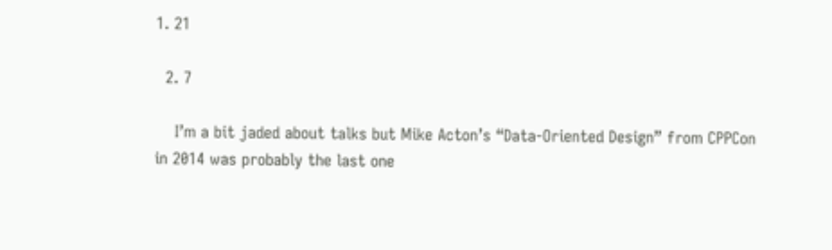1. 21

  2. 7

    I’m a bit jaded about talks but Mike Acton’s “Data-Oriented Design” from CPPCon in 2014 was probably the last one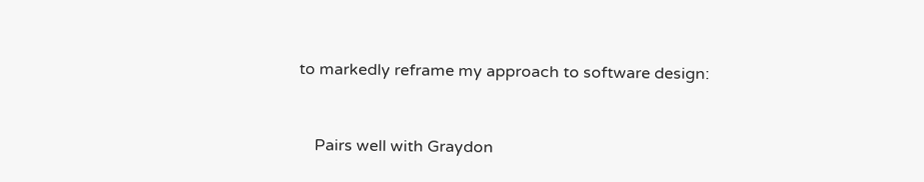to markedly reframe my approach to software design:


    Pairs well with Graydon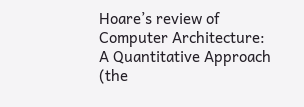Hoare’s review of Computer Architecture: A Quantitative Approach (the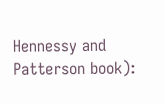Hennessy and Patterson book):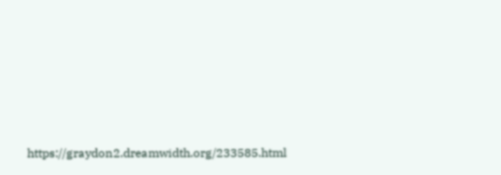https://graydon2.dreamwidth.org/233585.html